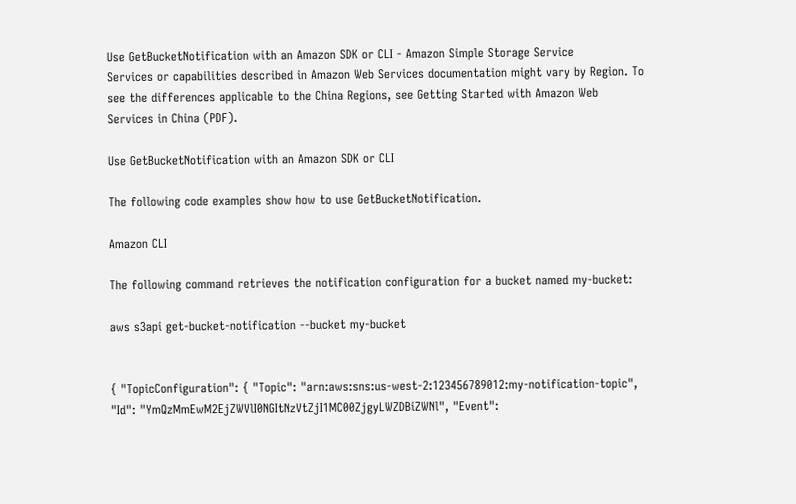Use GetBucketNotification with an Amazon SDK or CLI - Amazon Simple Storage Service
Services or capabilities described in Amazon Web Services documentation might vary by Region. To see the differences applicable to the China Regions, see Getting Started with Amazon Web Services in China (PDF).

Use GetBucketNotification with an Amazon SDK or CLI

The following code examples show how to use GetBucketNotification.

Amazon CLI

The following command retrieves the notification configuration for a bucket named my-bucket:

aws s3api get-bucket-notification --bucket my-bucket


{ "TopicConfiguration": { "Topic": "arn:aws:sns:us-west-2:123456789012:my-notification-topic", "Id": "YmQzMmEwM2EjZWVlI0NGItNzVtZjI1MC00ZjgyLWZDBiZWNl", "Event":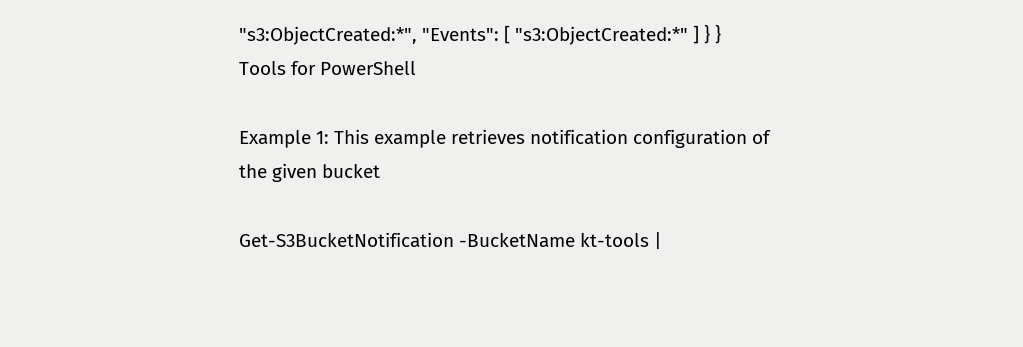"s3:ObjectCreated:*", "Events": [ "s3:ObjectCreated:*" ] } }
Tools for PowerShell

Example 1: This example retrieves notification configuration of the given bucket

Get-S3BucketNotification -BucketName kt-tools |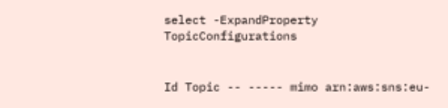select -ExpandProperty TopicConfigurations


Id Topic -- ----- mimo arn:aws:sns:eu-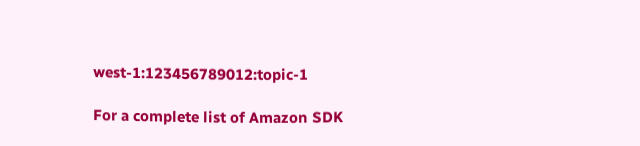west-1:123456789012:topic-1

For a complete list of Amazon SDK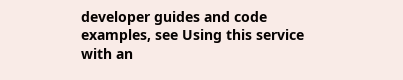developer guides and code examples, see Using this service with an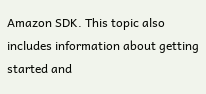Amazon SDK. This topic also includes information about getting started and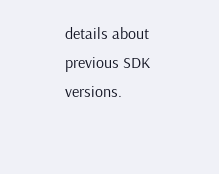details about previous SDK versions.